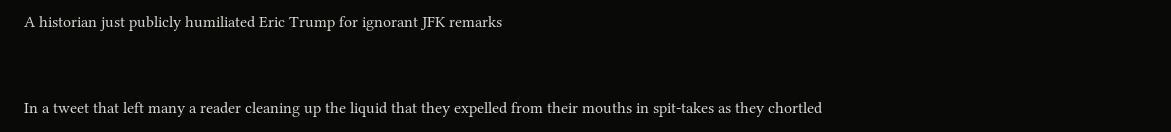A historian just publicly humiliated Eric Trump for ignorant JFK remarks


In a tweet that left many a reader cleaning up the liquid that they expelled from their mouths in spit-takes as they chortled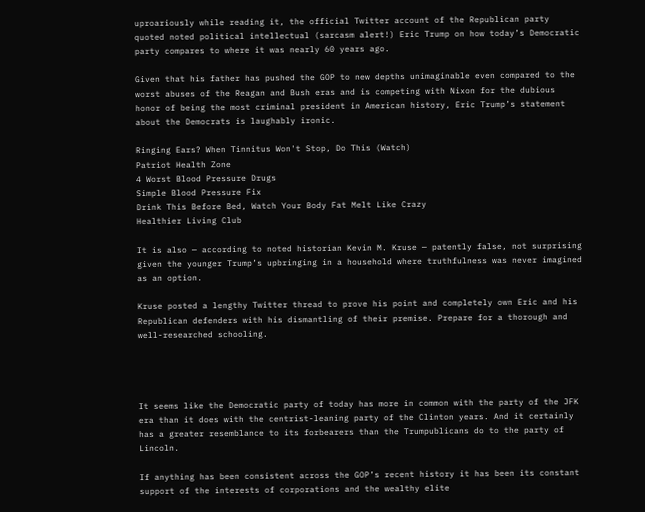uproariously while reading it, the official Twitter account of the Republican party quoted noted political intellectual (sarcasm alert!) Eric Trump on how today’s Democratic party compares to where it was nearly 60 years ago.

Given that his father has pushed the GOP to new depths unimaginable even compared to the worst abuses of the Reagan and Bush eras and is competing with Nixon for the dubious honor of being the most criminal president in American history, Eric Trump’s statement about the Democrats is laughably ironic.

Ringing Ears? When Tinnitus Won't Stop, Do This (Watch)
Patriot Health Zone
4 Worst Blood Pressure Drugs
Simple Blood Pressure Fix
Drink This Before Bed, Watch Your Body Fat Melt Like Crazy
Healthier Living Club

It is also — according to noted historian Kevin M. Kruse — patently false, not surprising given the younger Trump’s upbringing in a household where truthfulness was never imagined as an option.

Kruse posted a lengthy Twitter thread to prove his point and completely own Eric and his Republican defenders with his dismantling of their premise. Prepare for a thorough and well-researched schooling.




It seems like the Democratic party of today has more in common with the party of the JFK era than it does with the centrist-leaning party of the Clinton years. And it certainly has a greater resemblance to its forbearers than the Trumpublicans do to the party of Lincoln.

If anything has been consistent across the GOP’s recent history it has been its constant support of the interests of corporations and the wealthy elite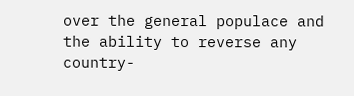over the general populace and the ability to reverse any country-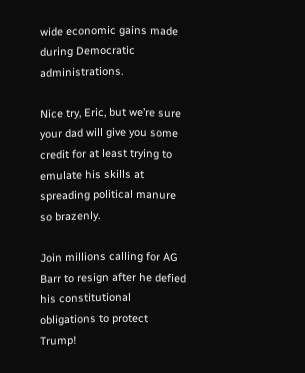wide economic gains made during Democratic administrations.

Nice try, Eric, but we’re sure your dad will give you some credit for at least trying to emulate his skills at spreading political manure so brazenly.

Join millions calling for AG Barr to resign after he defied his constitutional obligations to protect Trump!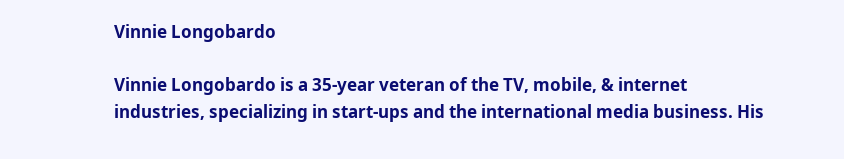Vinnie Longobardo

Vinnie Longobardo is a 35-year veteran of the TV, mobile, & internet industries, specializing in start-ups and the international media business. His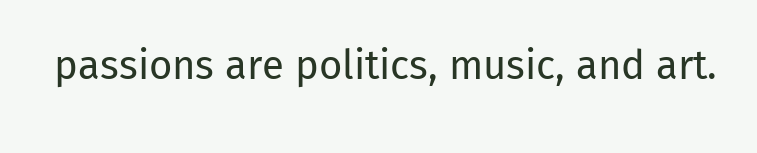passions are politics, music, and art.